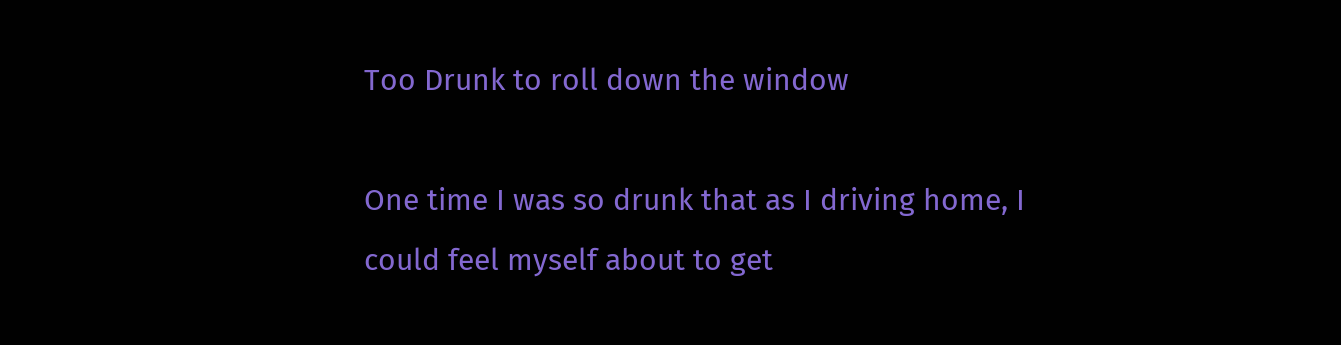Too Drunk to roll down the window

One time I was so drunk that as I driving home, I could feel myself about to get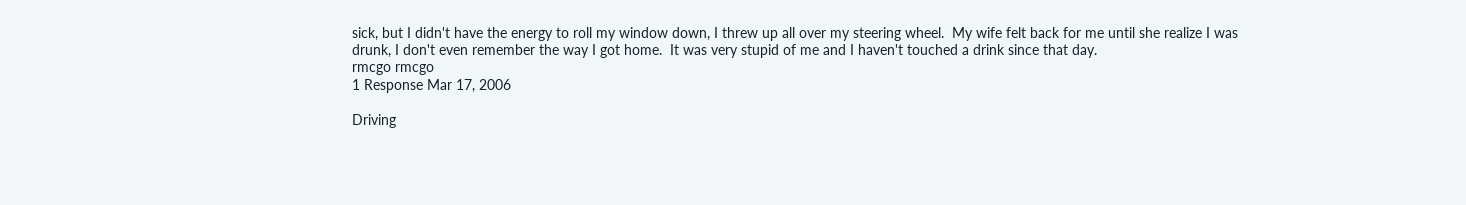sick, but I didn't have the energy to roll my window down, I threw up all over my steering wheel.  My wife felt back for me until she realize I was drunk, I don't even remember the way I got home.  It was very stupid of me and I haven't touched a drink since that day.
rmcgo rmcgo
1 Response Mar 17, 2006

Driving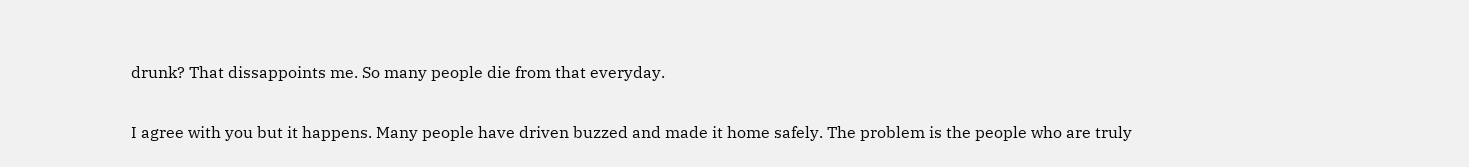drunk? That dissappoints me. So many people die from that everyday.

I agree with you but it happens. Many people have driven buzzed and made it home safely. The problem is the people who are truly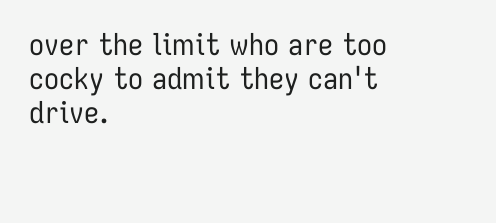over the limit who are too cocky to admit they can't drive.